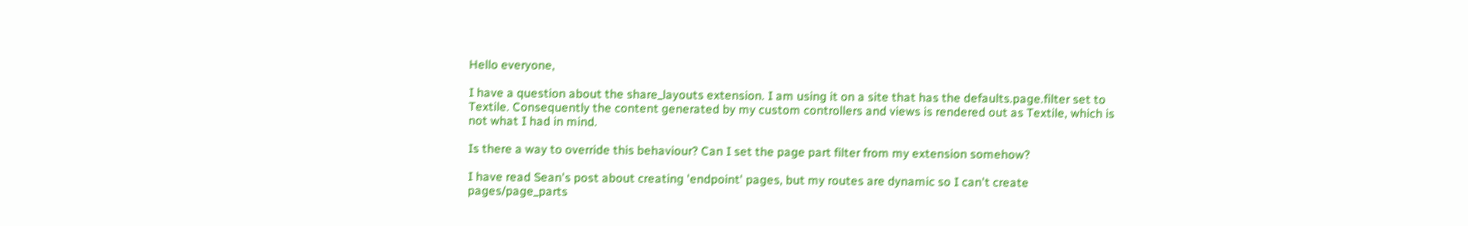Hello everyone,

I have a question about the share_layouts extension. I am using it on a site that has the defaults.page.filter set to Textile. Consequently the content generated by my custom controllers and views is rendered out as Textile, which is not what I had in mind.

Is there a way to override this behaviour? Can I set the page part filter from my extension somehow?

I have read Sean's post about creating 'endpoint' pages, but my routes are dynamic so I can't create pages/page_parts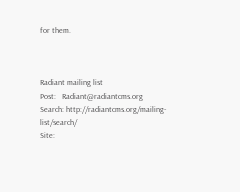for them.



Radiant mailing list
Post:   Radiant@radiantcms.org
Search: http://radiantcms.org/mailing-list/search/
Site: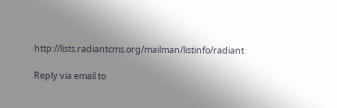http://lists.radiantcms.org/mailman/listinfo/radiant

Reply via email to